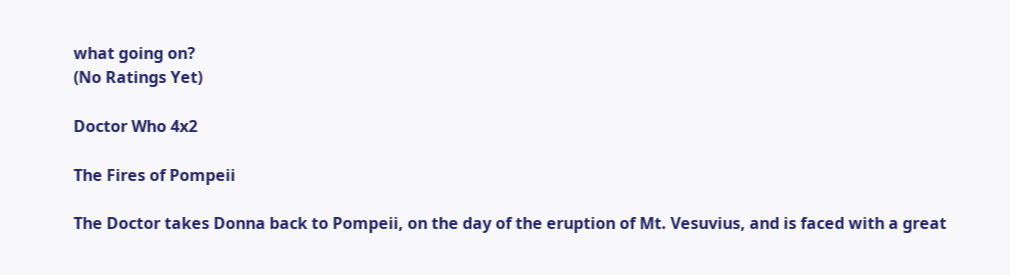what going on?
(No Ratings Yet)

Doctor Who 4x2

The Fires of Pompeii

The Doctor takes Donna back to Pompeii, on the day of the eruption of Mt. Vesuvius, and is faced with a great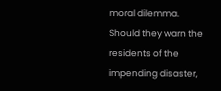moral dilemma. Should they warn the residents of the impending disaster,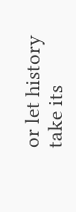or let history take its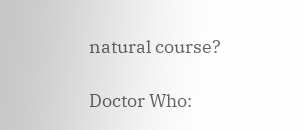natural course?

Doctor Who: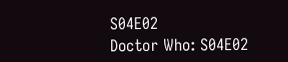S04E02
Doctor Who: S04E02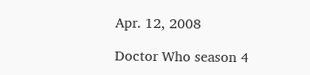Apr. 12, 2008

Doctor Who season 4